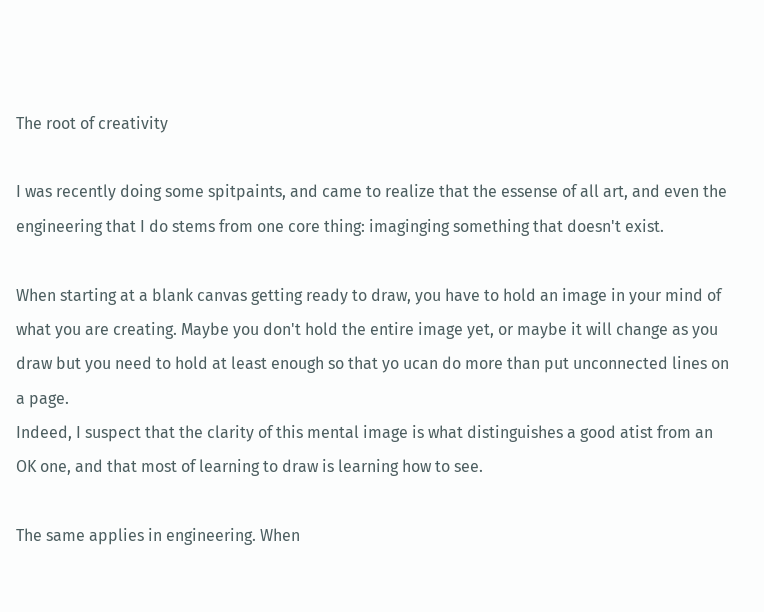The root of creativity

I was recently doing some spitpaints, and came to realize that the essense of all art, and even the engineering that I do stems from one core thing: imaginging something that doesn't exist.

When starting at a blank canvas getting ready to draw, you have to hold an image in your mind of what you are creating. Maybe you don't hold the entire image yet, or maybe it will change as you draw but you need to hold at least enough so that yo ucan do more than put unconnected lines on a page.
Indeed, I suspect that the clarity of this mental image is what distinguishes a good atist from an OK one, and that most of learning to draw is learning how to see.

The same applies in engineering. When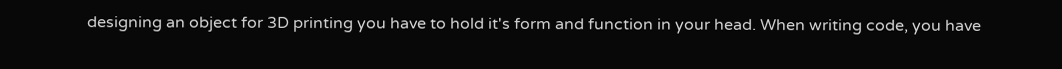designing an object for 3D printing you have to hold it's form and function in your head. When writing code, you have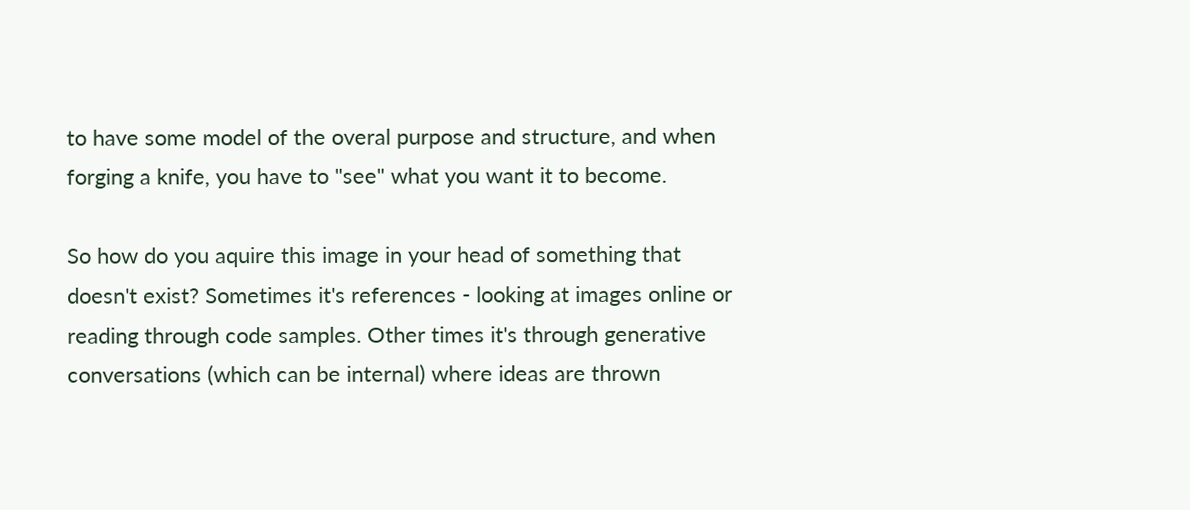to have some model of the overal purpose and structure, and when forging a knife, you have to "see" what you want it to become.

So how do you aquire this image in your head of something that doesn't exist? Sometimes it's references - looking at images online or reading through code samples. Other times it's through generative conversations (which can be internal) where ideas are thrown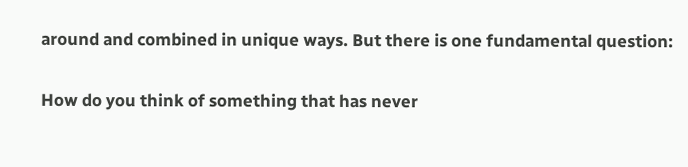around and combined in unique ways. But there is one fundamental question:

How do you think of something that has never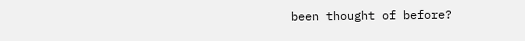been thought of before?